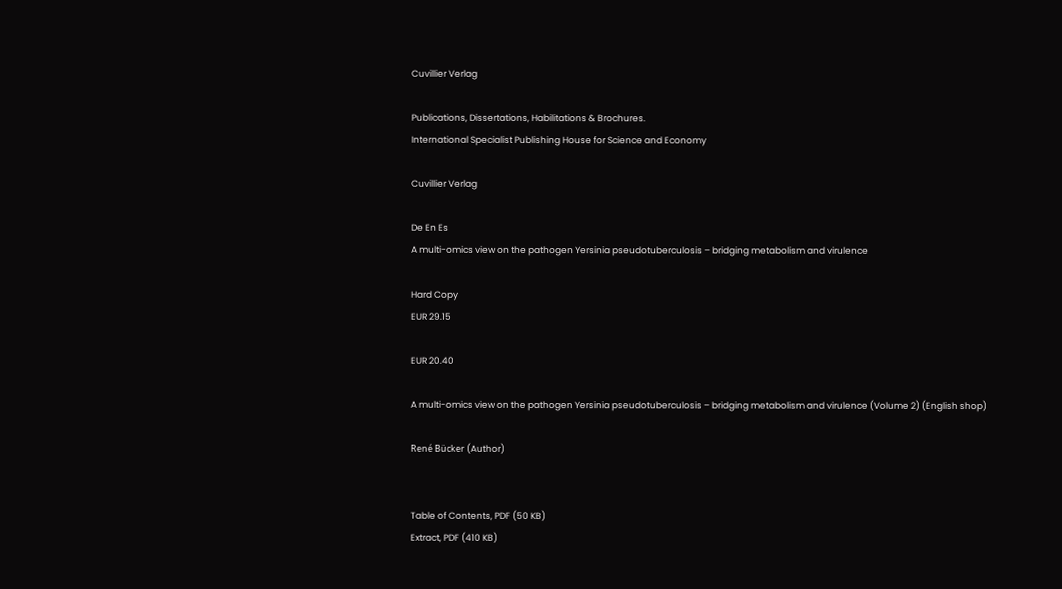Cuvillier Verlag

Publications, Dissertations, Habilitations & Brochures.
International Specialist Publishing House for Science and Economy

Cuvillier Verlag

De En Es
A multi-omics view on the pathogen Yersinia pseudotuberculosis – bridging metabolism and virulence

Hard Copy
EUR 29.15

EUR 20.40

A multi-omics view on the pathogen Yersinia pseudotuberculosis – bridging metabolism and virulence (Volume 2) (English shop)

René Bücker (Author)


Table of Contents, PDF (50 KB)
Extract, PDF (410 KB)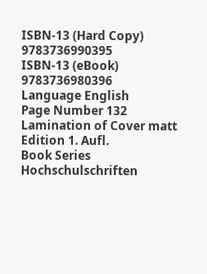ISBN-13 (Hard Copy) 9783736990395
ISBN-13 (eBook) 9783736980396
Language English
Page Number 132
Lamination of Cover matt
Edition 1. Aufl.
Book Series Hochschulschriften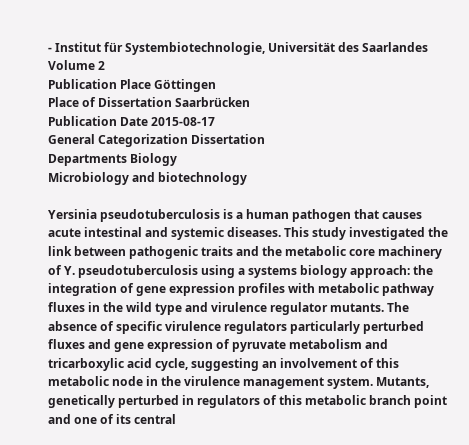- Institut für Systembiotechnologie, Universität des Saarlandes
Volume 2
Publication Place Göttingen
Place of Dissertation Saarbrücken
Publication Date 2015-08-17
General Categorization Dissertation
Departments Biology
Microbiology and biotechnology

Yersinia pseudotuberculosis is a human pathogen that causes acute intestinal and systemic diseases. This study investigated the link between pathogenic traits and the metabolic core machinery of Y. pseudotuberculosis using a systems biology approach: the integration of gene expression profiles with metabolic pathway fluxes in the wild type and virulence regulator mutants. The absence of specific virulence regulators particularly perturbed fluxes and gene expression of pyruvate metabolism and tricarboxylic acid cycle, suggesting an involvement of this metabolic node in the virulence management system. Mutants, genetically perturbed in regulators of this metabolic branch point and one of its central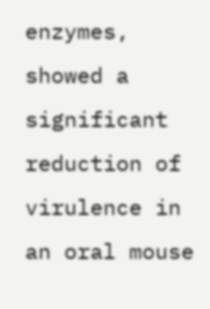enzymes, showed a significant reduction of virulence in an oral mouse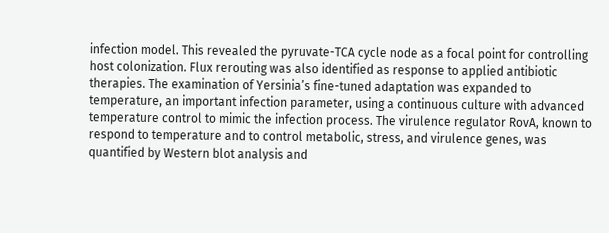infection model. This revealed the pyruvate-TCA cycle node as a focal point for controlling host colonization. Flux rerouting was also identified as response to applied antibiotic therapies. The examination of Yersinia’s fine-tuned adaptation was expanded to temperature, an important infection parameter, using a continuous culture with advanced temperature control to mimic the infection process. The virulence regulator RovA, known to respond to temperature and to control metabolic, stress, and virulence genes, was quantified by Western blot analysis and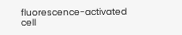fluorescence-activated cell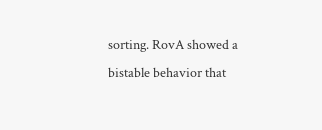sorting. RovA showed a bistable behavior that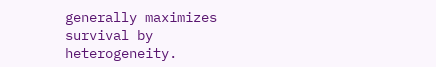generally maximizes survival by heterogeneity.